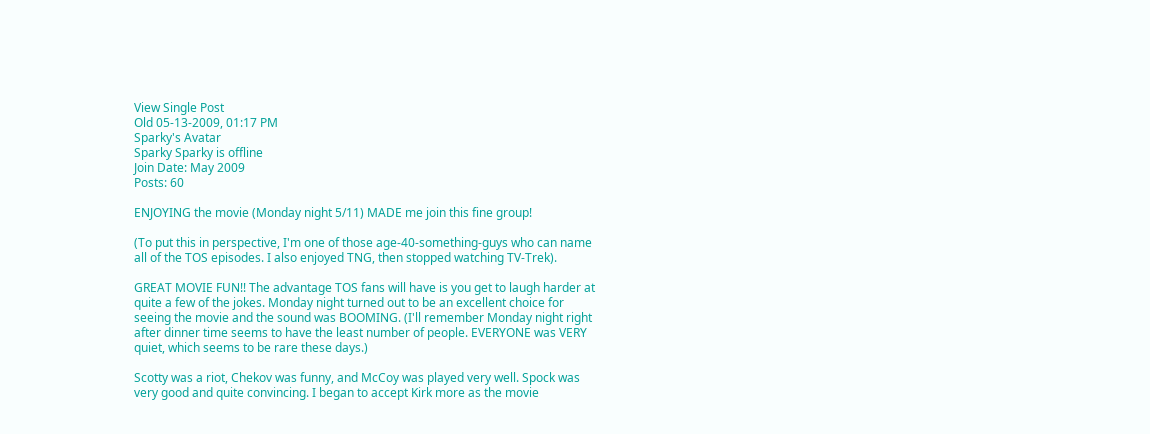View Single Post
Old 05-13-2009, 01:17 PM
Sparky's Avatar
Sparky Sparky is offline
Join Date: May 2009
Posts: 60

ENJOYING the movie (Monday night 5/11) MADE me join this fine group!

(To put this in perspective, I'm one of those age-40-something-guys who can name all of the TOS episodes. I also enjoyed TNG, then stopped watching TV-Trek).

GREAT MOVIE FUN!! The advantage TOS fans will have is you get to laugh harder at quite a few of the jokes. Monday night turned out to be an excellent choice for seeing the movie and the sound was BOOMING. (I'll remember Monday night right after dinner time seems to have the least number of people. EVERYONE was VERY quiet, which seems to be rare these days.)

Scotty was a riot, Chekov was funny, and McCoy was played very well. Spock was very good and quite convincing. I began to accept Kirk more as the movie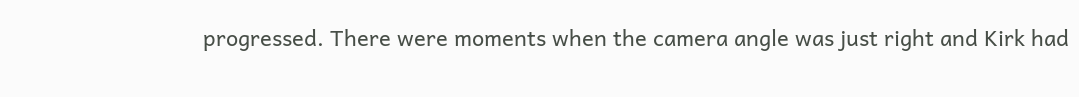progressed. There were moments when the camera angle was just right and Kirk had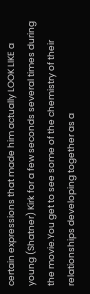certain expressions that made him actually LOOK LIKE a young (Shatner) Kirk for a few seconds several times during the movie.You get to see some of the chemistry of their relationships developing together as a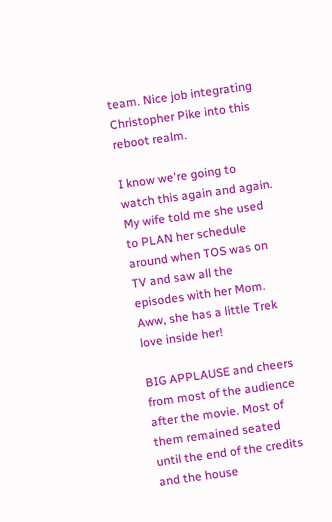team. Nice job integrating Christopher Pike into this reboot realm.

I know we're going to watch this again and again. My wife told me she used to PLAN her schedule around when TOS was on TV and saw all the episodes with her Mom. Aww, she has a little Trek love inside her!

BIG APPLAUSE and cheers from most of the audience after the movie. Most of them remained seated until the end of the credits and the house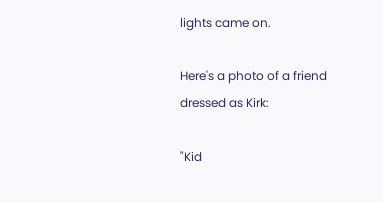lights came on.

Here's a photo of a friend dressed as Kirk:

"Kid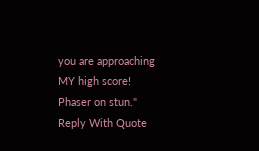you are approaching MY high score! Phaser on stun."
Reply With Quote